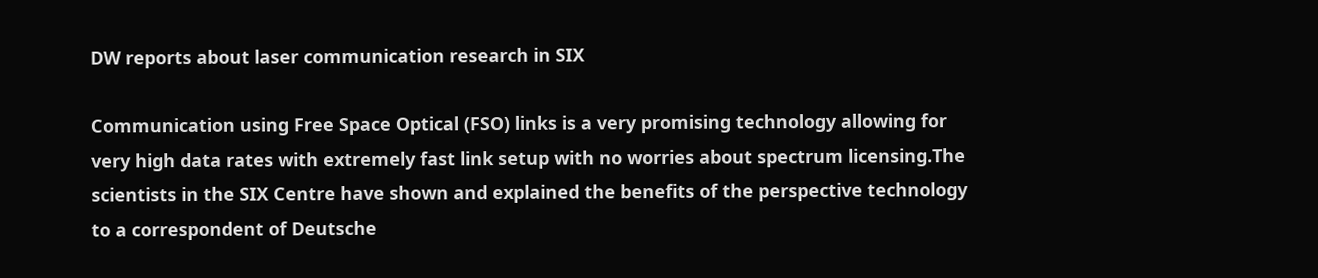DW reports about laser communication research in SIX

Communication using Free Space Optical (FSO) links is a very promising technology allowing for very high data rates with extremely fast link setup with no worries about spectrum licensing.The scientists in the SIX Centre have shown and explained the benefits of the perspective technology to a correspondent of Deutsche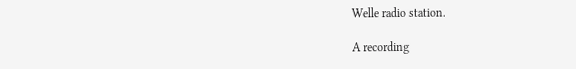Welle radio station.

A recording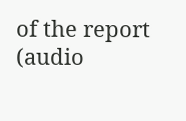of the report (audio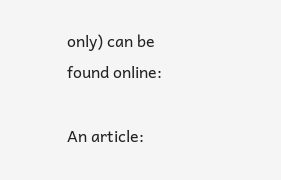only) can be found online:

An article: